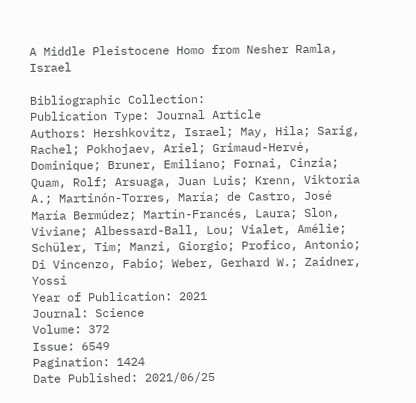A Middle Pleistocene Homo from Nesher Ramla, Israel

Bibliographic Collection:
Publication Type: Journal Article
Authors: Hershkovitz, Israel; May, Hila; Sarig, Rachel; Pokhojaev, Ariel; Grimaud-Hervé, Dominique; Bruner, Emiliano; Fornai, Cinzia; Quam, Rolf; Arsuaga, Juan Luis; Krenn, Viktoria A.; Martinón-Torres, María; de Castro, José María Bermúdez; Martín-Francés, Laura; Slon, Viviane; Albessard-Ball, Lou; Vialet, Amélie; Schüler, Tim; Manzi, Giorgio; Profico, Antonio; Di Vincenzo, Fabio; Weber, Gerhard W.; Zaidner, Yossi
Year of Publication: 2021
Journal: Science
Volume: 372
Issue: 6549
Pagination: 1424
Date Published: 2021/06/25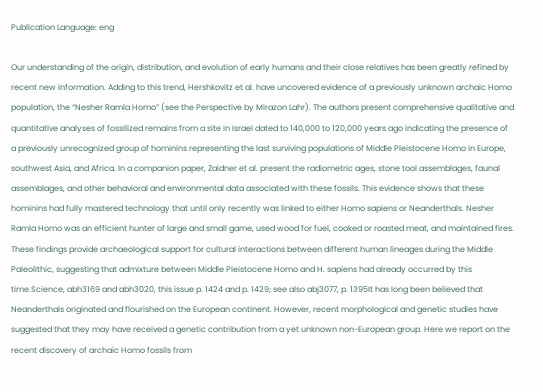Publication Language: eng

Our understanding of the origin, distribution, and evolution of early humans and their close relatives has been greatly refined by recent new information. Adding to this trend, Hershkovitz et al. have uncovered evidence of a previously unknown archaic Homo population, the “Nesher Ramla Homo” (see the Perspective by Mirazon Lahr). The authors present comprehensive qualitative and quantitative analyses of fossilized remains from a site in Israel dated to 140,000 to 120,000 years ago indicating the presence of a previously unrecognized group of hominins representing the last surviving populations of Middle Pleistocene Homo in Europe, southwest Asia, and Africa. In a companion paper, Zaidner et al. present the radiometric ages, stone tool assemblages, faunal assemblages, and other behavioral and environmental data associated with these fossils. This evidence shows that these hominins had fully mastered technology that until only recently was linked to either Homo sapiens or Neanderthals. Nesher Ramla Homo was an efficient hunter of large and small game, used wood for fuel, cooked or roasted meat, and maintained fires. These findings provide archaeological support for cultural interactions between different human lineages during the Middle Paleolithic, suggesting that admixture between Middle Pleistocene Homo and H. sapiens had already occurred by this time.Science, abh3169 and abh3020, this issue p. 1424 and p. 1429; see also abj3077, p. 1395It has long been believed that Neanderthals originated and flourished on the European continent. However, recent morphological and genetic studies have suggested that they may have received a genetic contribution from a yet unknown non-European group. Here we report on the recent discovery of archaic Homo fossils from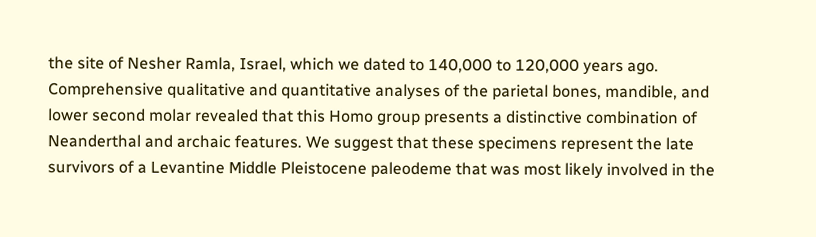the site of Nesher Ramla, Israel, which we dated to 140,000 to 120,000 years ago. Comprehensive qualitative and quantitative analyses of the parietal bones, mandible, and lower second molar revealed that this Homo group presents a distinctive combination of Neanderthal and archaic features. We suggest that these specimens represent the late survivors of a Levantine Middle Pleistocene paleodeme that was most likely involved in the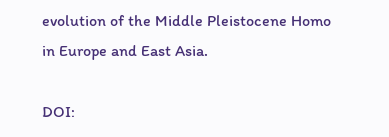evolution of the Middle Pleistocene Homo in Europe and East Asia.

DOI: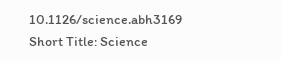10.1126/science.abh3169
Short Title: Science